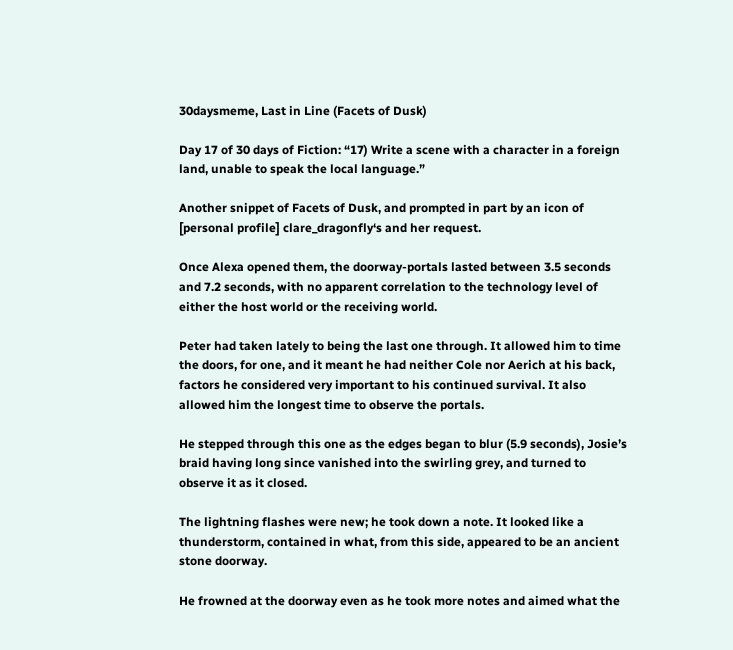30daysmeme, Last in Line (Facets of Dusk)

Day 17 of 30 days of Fiction: “17) Write a scene with a character in a foreign land, unable to speak the local language.”

Another snippet of Facets of Dusk, and prompted in part by an icon of [personal profile] clare_dragonfly‘s and her request.

Once Alexa opened them, the doorway-portals lasted between 3.5 seconds and 7.2 seconds, with no apparent correlation to the technology level of either the host world or the receiving world.

Peter had taken lately to being the last one through. It allowed him to time the doors, for one, and it meant he had neither Cole nor Aerich at his back, factors he considered very important to his continued survival. It also allowed him the longest time to observe the portals.

He stepped through this one as the edges began to blur (5.9 seconds), Josie’s braid having long since vanished into the swirling grey, and turned to observe it as it closed.

The lightning flashes were new; he took down a note. It looked like a thunderstorm, contained in what, from this side, appeared to be an ancient stone doorway.

He frowned at the doorway even as he took more notes and aimed what the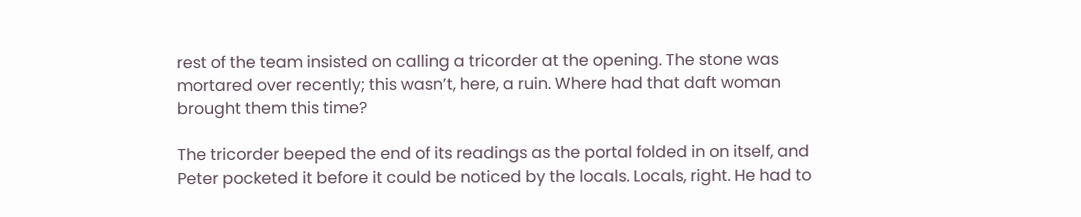rest of the team insisted on calling a tricorder at the opening. The stone was mortared over recently; this wasn’t, here, a ruin. Where had that daft woman brought them this time?

The tricorder beeped the end of its readings as the portal folded in on itself, and Peter pocketed it before it could be noticed by the locals. Locals, right. He had to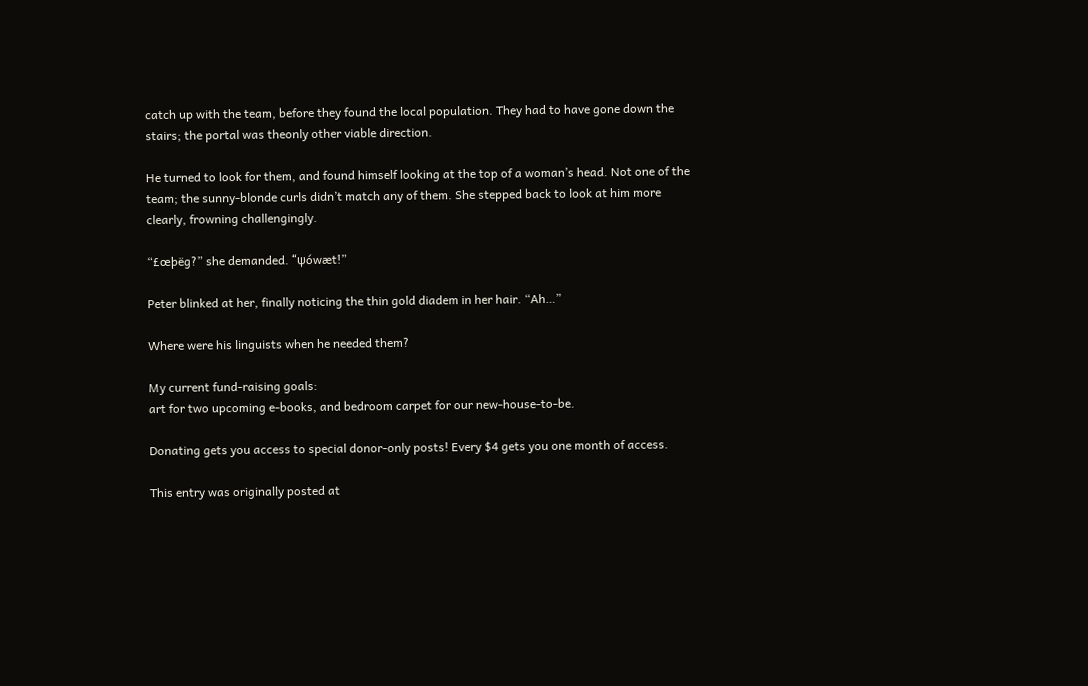catch up with the team, before they found the local population. They had to have gone down the stairs; the portal was theonly other viable direction.

He turned to look for them, and found himself looking at the top of a woman’s head. Not one of the team; the sunny-blonde curls didn’t match any of them. She stepped back to look at him more clearly, frowning challengingly.

“£œþëg?” she demanded. “ψówæt!”

Peter blinked at her, finally noticing the thin gold diadem in her hair. “Ah…”

Where were his linguists when he needed them?

My current fund-raising goals:
art for two upcoming e-books, and bedroom carpet for our new-house-to-be.

Donating gets you access to special donor-only posts! Every $4 gets you one month of access.

This entry was originally posted at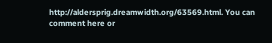http://aldersprig.dreamwidth.org/63569.html. You can comment here or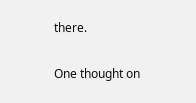there.

One thought on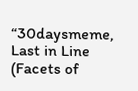“30daysmeme, Last in Line (Facets of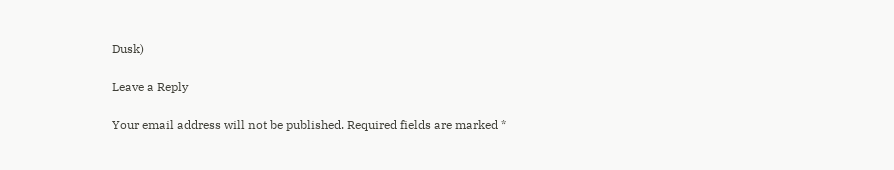Dusk)

Leave a Reply

Your email address will not be published. Required fields are marked *